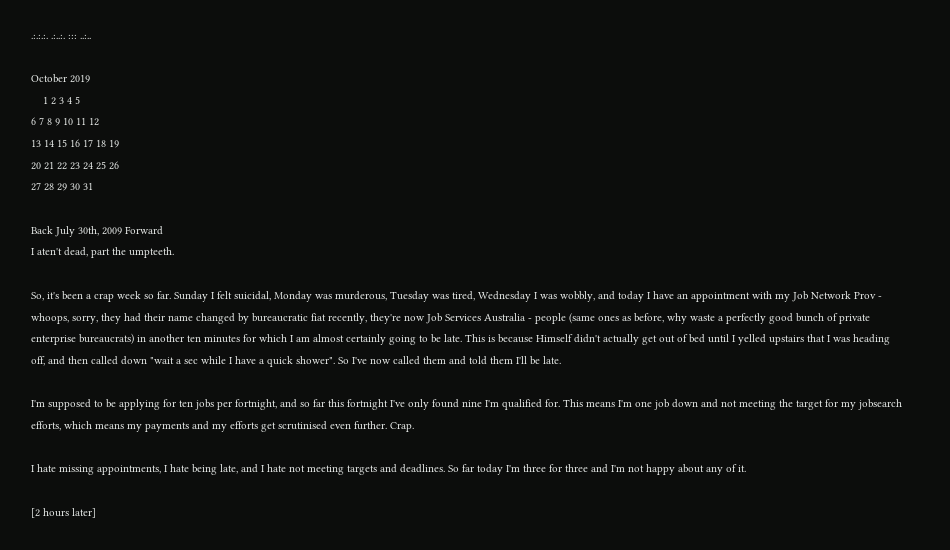.:.:.:. .:..:. ::: ..:..

October 2019
    1 2 3 4 5
6 7 8 9 10 11 12
13 14 15 16 17 18 19
20 21 22 23 24 25 26
27 28 29 30 31

Back July 30th, 2009 Forward
I aten't dead, part the umpteeth.

So, it's been a crap week so far. Sunday I felt suicidal, Monday was murderous, Tuesday was tired, Wednesday I was wobbly, and today I have an appointment with my Job Network Prov - whoops, sorry, they had their name changed by bureaucratic fiat recently, they're now Job Services Australia - people (same ones as before, why waste a perfectly good bunch of private enterprise bureaucrats) in another ten minutes for which I am almost certainly going to be late. This is because Himself didn't actually get out of bed until I yelled upstairs that I was heading off, and then called down "wait a sec while I have a quick shower". So I've now called them and told them I'll be late.

I'm supposed to be applying for ten jobs per fortnight, and so far this fortnight I've only found nine I'm qualified for. This means I'm one job down and not meeting the target for my jobsearch efforts, which means my payments and my efforts get scrutinised even further. Crap.

I hate missing appointments, I hate being late, and I hate not meeting targets and deadlines. So far today I'm three for three and I'm not happy about any of it.

[2 hours later]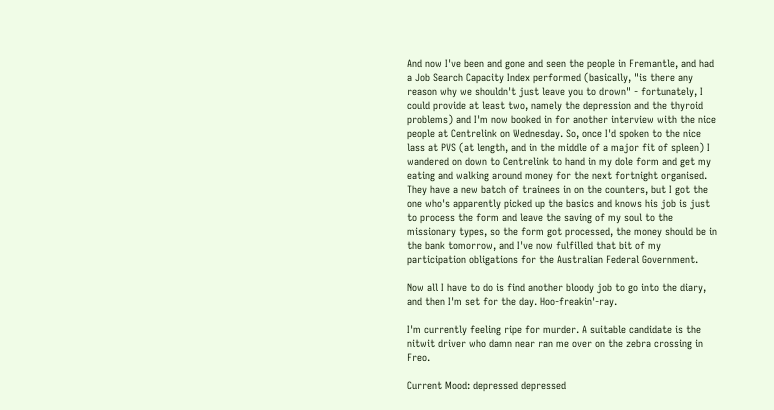And now I've been and gone and seen the people in Fremantle, and had a Job Search Capacity Index performed (basically, "is there any reason why we shouldn't just leave you to drown" - fortunately, I could provide at least two, namely the depression and the thyroid problems) and I'm now booked in for another interview with the nice people at Centrelink on Wednesday. So, once I'd spoken to the nice lass at PVS (at length, and in the middle of a major fit of spleen) I wandered on down to Centrelink to hand in my dole form and get my eating and walking around money for the next fortnight organised. They have a new batch of trainees in on the counters, but I got the one who's apparently picked up the basics and knows his job is just to process the form and leave the saving of my soul to the missionary types, so the form got processed, the money should be in the bank tomorrow, and I've now fulfilled that bit of my participation obligations for the Australian Federal Government.

Now all I have to do is find another bloody job to go into the diary, and then I'm set for the day. Hoo-freakin'-ray.

I'm currently feeling ripe for murder. A suitable candidate is the nitwit driver who damn near ran me over on the zebra crossing in Freo.

Current Mood: depressed depressed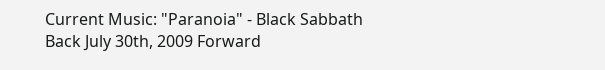Current Music: "Paranoia" - Black Sabbath
Back July 30th, 2009 Forward